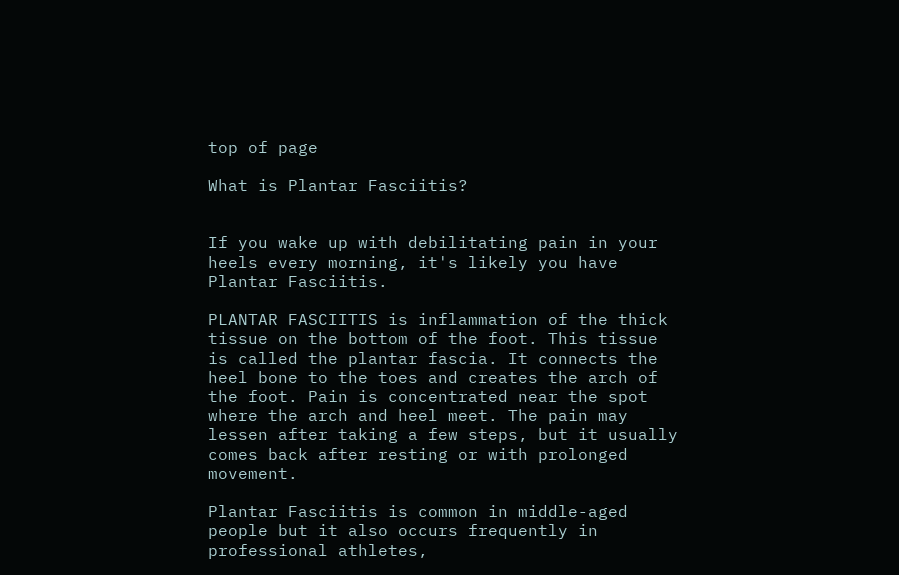top of page

What is Plantar Fasciitis?


If you wake up with debilitating pain in your heels every morning, it's likely you have Plantar Fasciitis.

PLANTAR FASCIITIS is inflammation of the thick tissue on the bottom of the foot. This tissue is called the plantar fascia. It connects the heel bone to the toes and creates the arch of the foot. Pain is concentrated near the spot where the arch and heel meet. The pain may lessen after taking a few steps, but it usually comes back after resting or with prolonged movement.

Plantar Fasciitis is common in middle-aged people but it also occurs frequently in professional athletes,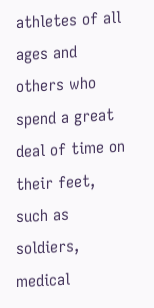athletes of all ages and others who spend a great deal of time on their feet, such as soldiers, medical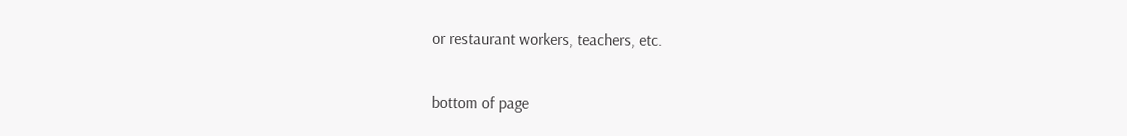or restaurant workers, teachers, etc.

bottom of page